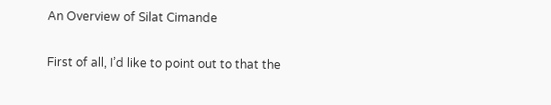An Overview of Silat Cimande

First of all, I’d like to point out to that the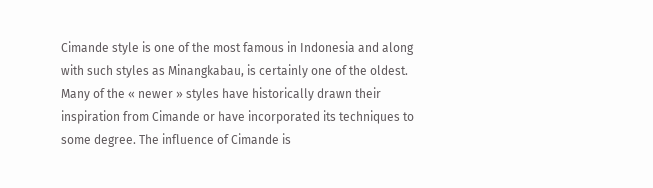Cimande style is one of the most famous in Indonesia and along with such styles as Minangkabau, is certainly one of the oldest. Many of the « newer » styles have historically drawn their inspiration from Cimande or have incorporated its techniques to some degree. The influence of Cimande is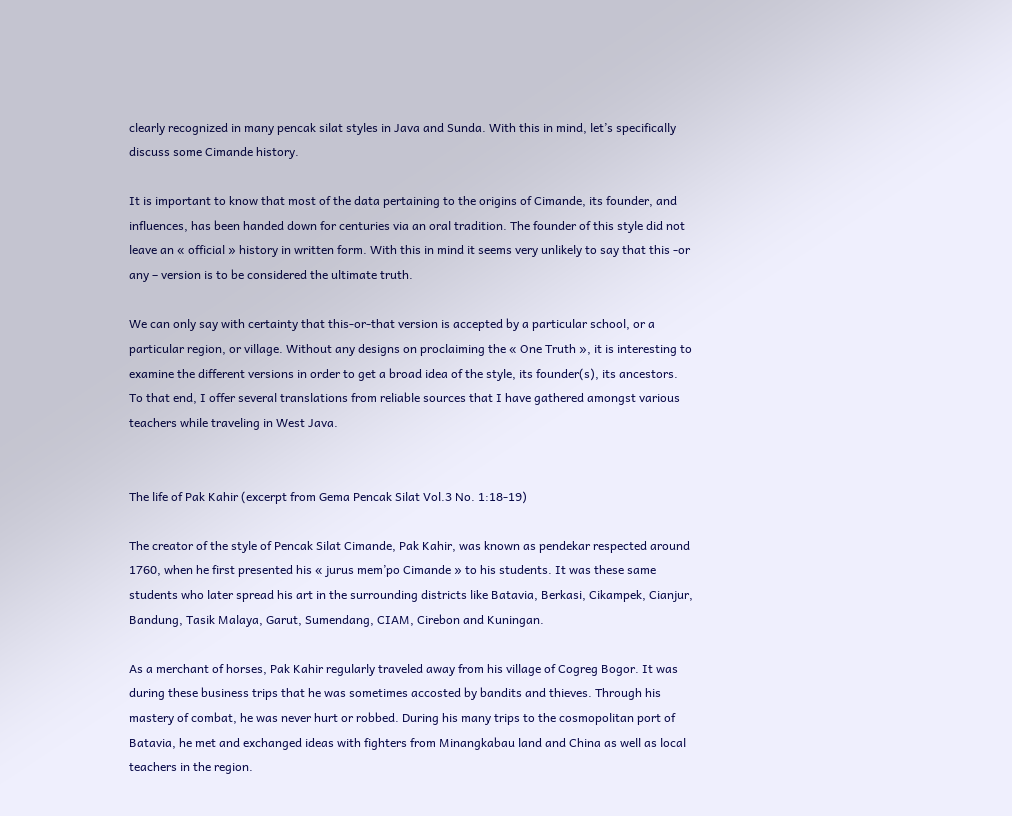clearly recognized in many pencak silat styles in Java and Sunda. With this in mind, let’s specifically discuss some Cimande history.

It is important to know that most of the data pertaining to the origins of Cimande, its founder, and influences, has been handed down for centuries via an oral tradition. The founder of this style did not leave an « official » history in written form. With this in mind it seems very unlikely to say that this -or any – version is to be considered the ultimate truth.

We can only say with certainty that this-or-that version is accepted by a particular school, or a particular region, or village. Without any designs on proclaiming the « One Truth », it is interesting to examine the different versions in order to get a broad idea of the style, its founder(s), its ancestors. To that end, I offer several translations from reliable sources that I have gathered amongst various teachers while traveling in West Java.


The life of Pak Kahir (excerpt from Gema Pencak Silat Vol.3 No. 1:18-19)

The creator of the style of Pencak Silat Cimande, Pak Kahir, was known as pendekar respected around 1760, when he first presented his « jurus mem’po Cimande » to his students. It was these same students who later spread his art in the surrounding districts like Batavia, Berkasi, Cikampek, Cianjur, Bandung, Tasik Malaya, Garut, Sumendang, CIAM, Cirebon and Kuningan.

As a merchant of horses, Pak Kahir regularly traveled away from his village of Cogreg Bogor. It was during these business trips that he was sometimes accosted by bandits and thieves. Through his mastery of combat, he was never hurt or robbed. During his many trips to the cosmopolitan port of Batavia, he met and exchanged ideas with fighters from Minangkabau land and China as well as local teachers in the region.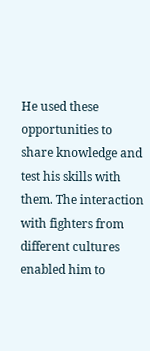He used these opportunities to share knowledge and test his skills with them. The interaction with fighters from different cultures enabled him to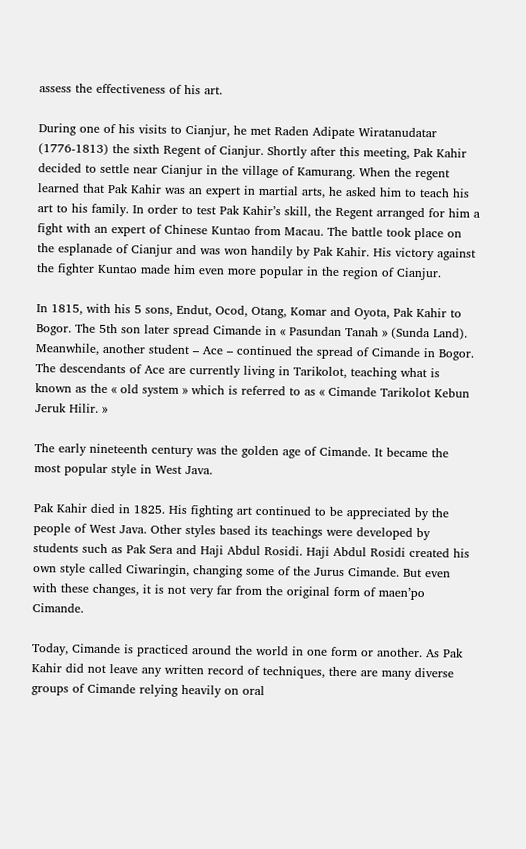assess the effectiveness of his art.

During one of his visits to Cianjur, he met Raden Adipate Wiratanudatar (1776-1813) the sixth Regent of Cianjur. Shortly after this meeting, Pak Kahir decided to settle near Cianjur in the village of Kamurang. When the regent learned that Pak Kahir was an expert in martial arts, he asked him to teach his art to his family. In order to test Pak Kahir’s skill, the Regent arranged for him a fight with an expert of Chinese Kuntao from Macau. The battle took place on the esplanade of Cianjur and was won handily by Pak Kahir. His victory against the fighter Kuntao made him even more popular in the region of Cianjur.

In 1815, with his 5 sons, Endut, Ocod, Otang, Komar and Oyota, Pak Kahir to Bogor. The 5th son later spread Cimande in « Pasundan Tanah » (Sunda Land). Meanwhile, another student – Ace – continued the spread of Cimande in Bogor. The descendants of Ace are currently living in Tarikolot, teaching what is known as the « old system » which is referred to as « Cimande Tarikolot Kebun Jeruk Hilir. »

The early nineteenth century was the golden age of Cimande. It became the most popular style in West Java.

Pak Kahir died in 1825. His fighting art continued to be appreciated by the people of West Java. Other styles based its teachings were developed by students such as Pak Sera and Haji Abdul Rosidi. Haji Abdul Rosidi created his own style called Ciwaringin, changing some of the Jurus Cimande. But even with these changes, it is not very far from the original form of maen’po Cimande.

Today, Cimande is practiced around the world in one form or another. As Pak Kahir did not leave any written record of techniques, there are many diverse groups of Cimande relying heavily on oral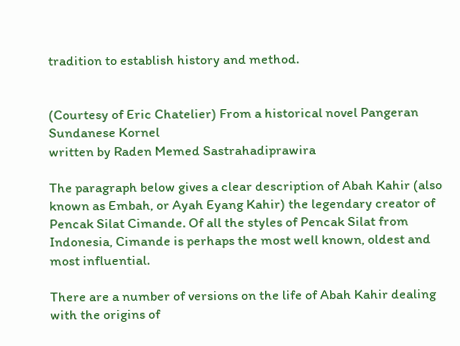tradition to establish history and method.


(Courtesy of Eric Chatelier) From a historical novel Pangeran Sundanese Kornel
written by Raden Memed Sastrahadiprawira

The paragraph below gives a clear description of Abah Kahir (also known as Embah, or Ayah Eyang Kahir) the legendary creator of Pencak Silat Cimande. Of all the styles of Pencak Silat from Indonesia, Cimande is perhaps the most well known, oldest and most influential.

There are a number of versions on the life of Abah Kahir dealing with the origins of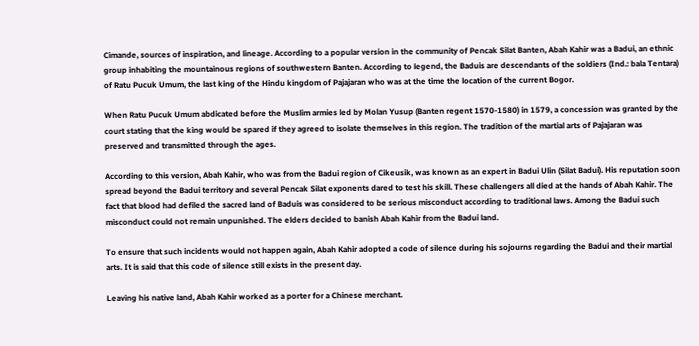Cimande, sources of inspiration, and lineage. According to a popular version in the community of Pencak Silat Banten, Abah Kahir was a Badui, an ethnic group inhabiting the mountainous regions of southwestern Banten. According to legend, the Baduis are descendants of the soldiers (Ind.: bala Tentara) of Ratu Pucuk Umum, the last king of the Hindu kingdom of Pajajaran who was at the time the location of the current Bogor.

When Ratu Pucuk Umum abdicated before the Muslim armies led by Molan Yusup (Banten regent 1570-1580) in 1579, a concession was granted by the court stating that the king would be spared if they agreed to isolate themselves in this region. The tradition of the martial arts of Pajajaran was preserved and transmitted through the ages.

According to this version, Abah Kahir, who was from the Badui region of Cikeusik, was known as an expert in Badui Ulin (Silat Badui). His reputation soon spread beyond the Badui territory and several Pencak Silat exponents dared to test his skill. These challengers all died at the hands of Abah Kahir. The fact that blood had defiled the sacred land of Baduis was considered to be serious misconduct according to traditional laws. Among the Badui such misconduct could not remain unpunished. The elders decided to banish Abah Kahir from the Badui land.

To ensure that such incidents would not happen again, Abah Kahir adopted a code of silence during his sojourns regarding the Badui and their martial arts. It is said that this code of silence still exists in the present day.

Leaving his native land, Abah Kahir worked as a porter for a Chinese merchant.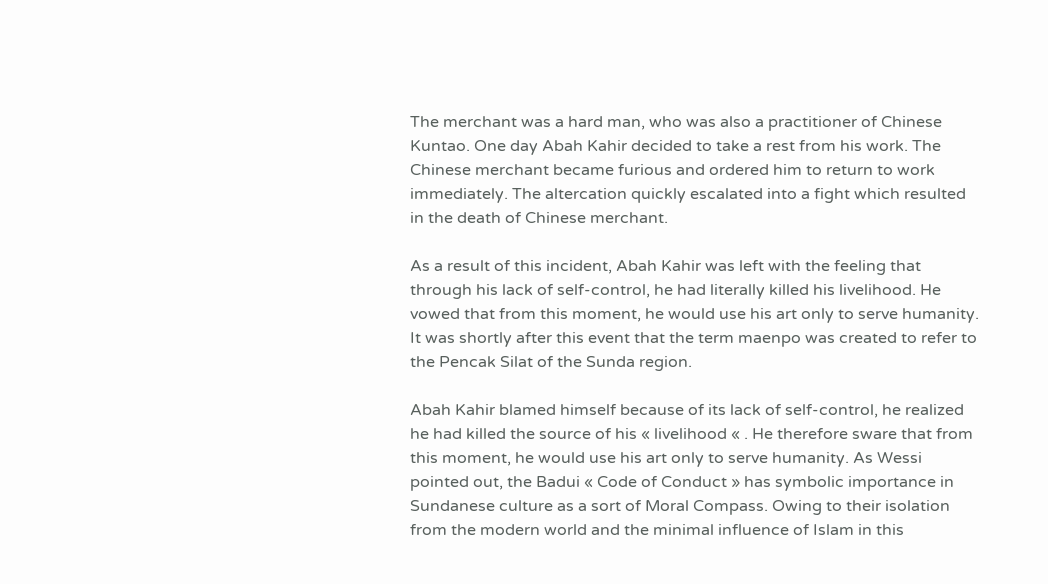The merchant was a hard man, who was also a practitioner of Chinese Kuntao. One day Abah Kahir decided to take a rest from his work. The Chinese merchant became furious and ordered him to return to work immediately. The altercation quickly escalated into a fight which resulted in the death of Chinese merchant.

As a result of this incident, Abah Kahir was left with the feeling that through his lack of self-control, he had literally killed his livelihood. He vowed that from this moment, he would use his art only to serve humanity. It was shortly after this event that the term maenpo was created to refer to the Pencak Silat of the Sunda region.

Abah Kahir blamed himself because of its lack of self-control, he realized he had killed the source of his « livelihood « . He therefore sware that from this moment, he would use his art only to serve humanity. As Wessi pointed out, the Badui « Code of Conduct » has symbolic importance in Sundanese culture as a sort of Moral Compass. Owing to their isolation from the modern world and the minimal influence of Islam in this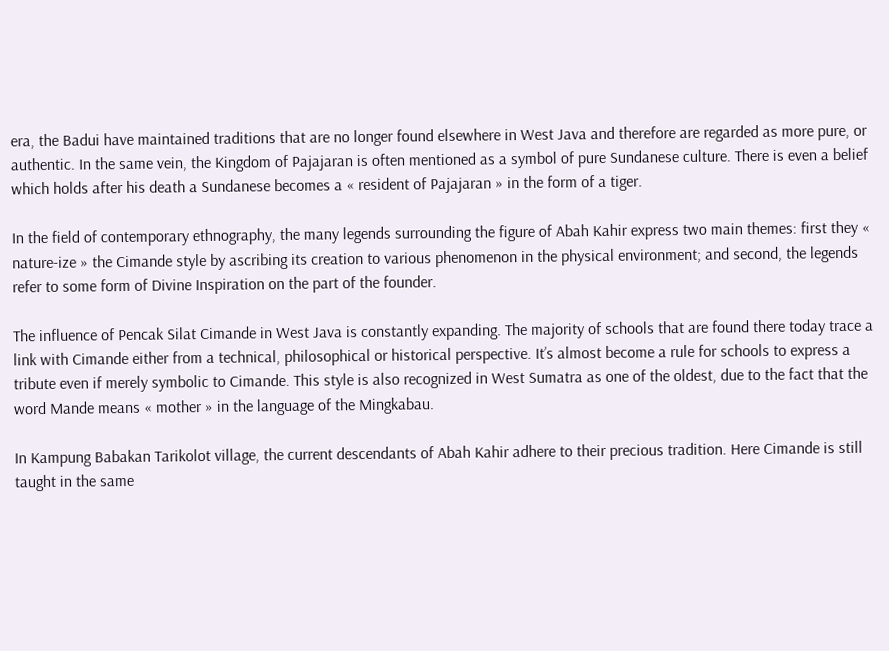era, the Badui have maintained traditions that are no longer found elsewhere in West Java and therefore are regarded as more pure, or authentic. In the same vein, the Kingdom of Pajajaran is often mentioned as a symbol of pure Sundanese culture. There is even a belief which holds after his death a Sundanese becomes a « resident of Pajajaran » in the form of a tiger.

In the field of contemporary ethnography, the many legends surrounding the figure of Abah Kahir express two main themes: first they « nature-ize » the Cimande style by ascribing its creation to various phenomenon in the physical environment; and second, the legends refer to some form of Divine Inspiration on the part of the founder.

The influence of Pencak Silat Cimande in West Java is constantly expanding. The majority of schools that are found there today trace a link with Cimande either from a technical, philosophical or historical perspective. It’s almost become a rule for schools to express a tribute even if merely symbolic to Cimande. This style is also recognized in West Sumatra as one of the oldest, due to the fact that the word Mande means « mother » in the language of the Mingkabau.

In Kampung Babakan Tarikolot village, the current descendants of Abah Kahir adhere to their precious tradition. Here Cimande is still taught in the same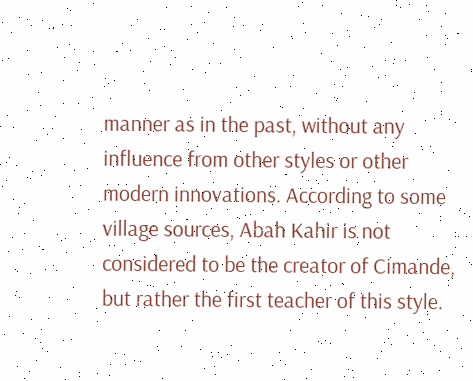manner as in the past, without any influence from other styles or other modern innovations. According to some village sources, Abah Kahir is not considered to be the creator of Cimande, but rather the first teacher of this style.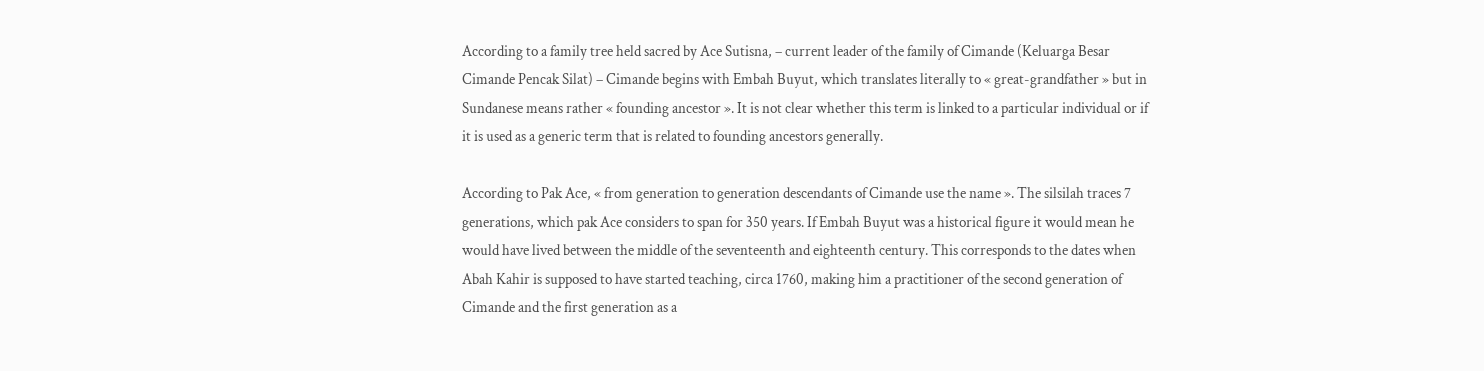According to a family tree held sacred by Ace Sutisna, – current leader of the family of Cimande (Keluarga Besar Cimande Pencak Silat) – Cimande begins with Embah Buyut, which translates literally to « great-grandfather » but in Sundanese means rather « founding ancestor ». It is not clear whether this term is linked to a particular individual or if it is used as a generic term that is related to founding ancestors generally.

According to Pak Ace, « from generation to generation descendants of Cimande use the name ». The silsilah traces 7 generations, which pak Ace considers to span for 350 years. If Embah Buyut was a historical figure it would mean he would have lived between the middle of the seventeenth and eighteenth century. This corresponds to the dates when Abah Kahir is supposed to have started teaching, circa 1760, making him a practitioner of the second generation of Cimande and the first generation as a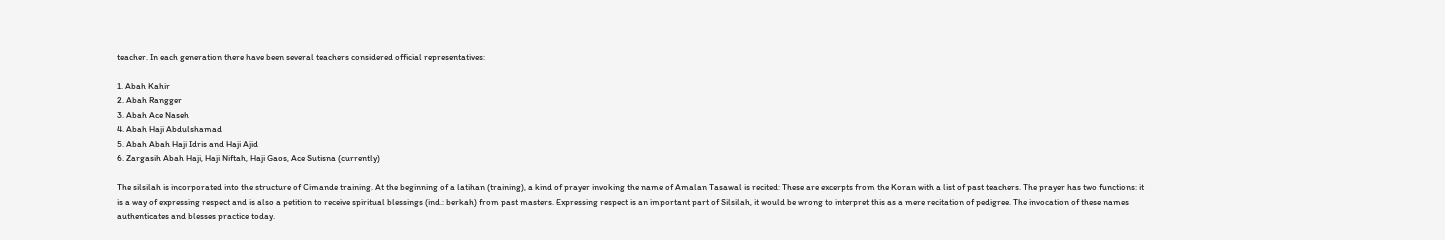teacher. In each generation there have been several teachers considered official representatives:

1. Abah Kahir
2. Abah Rangger
3. Abah Ace Naseh
4. Abah Haji Abdulshamad
5. Abah Abah Haji Idris and Haji Ajid
6. Zargasih Abah Haji, Haji Niftah, Haji Gaos, Ace Sutisna (currently)

The silsilah is incorporated into the structure of Cimande training. At the beginning of a latihan (training), a kind of prayer invoking the name of Amalan Tasawal is recited: These are excerpts from the Koran with a list of past teachers. The prayer has two functions: it is a way of expressing respect and is also a petition to receive spiritual blessings (ind.: berkah) from past masters. Expressing respect is an important part of Silsilah, it would be wrong to interpret this as a mere recitation of pedigree. The invocation of these names authenticates and blesses practice today.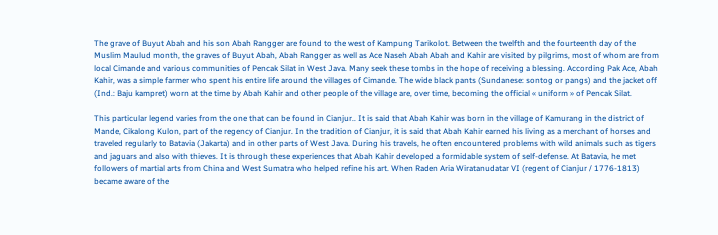The grave of Buyut Abah and his son Abah Rangger are found to the west of Kampung Tarikolot. Between the twelfth and the fourteenth day of the Muslim Maulud month, the graves of Buyut Abah, Abah Rangger as well as Ace Naseh Abah Abah and Kahir are visited by pilgrims, most of whom are from local Cimande and various communities of Pencak Silat in West Java. Many seek these tombs in the hope of receiving a blessing. According Pak Ace, Abah Kahir, was a simple farmer who spent his entire life around the villages of Cimande. The wide black pants (Sundanese: sontog or pangs) and the jacket off (Ind.: Baju kampret) worn at the time by Abah Kahir and other people of the village are, over time, becoming the official « uniform » of Pencak Silat.

This particular legend varies from the one that can be found in Cianjur.. It is said that Abah Kahir was born in the village of Kamurang in the district of Mande, Cikalong Kulon, part of the regency of Cianjur. In the tradition of Cianjur, it is said that Abah Kahir earned his living as a merchant of horses and traveled regularly to Batavia (Jakarta) and in other parts of West Java. During his travels, he often encountered problems with wild animals such as tigers and jaguars and also with thieves. It is through these experiences that Abah Kahir developed a formidable system of self-defense. At Batavia, he met followers of martial arts from China and West Sumatra who helped refine his art. When Raden Aria Wiratanudatar VI (regent of Cianjur / 1776-1813) became aware of the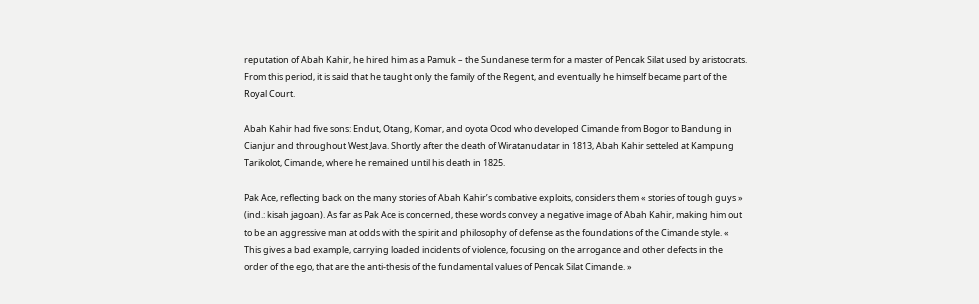reputation of Abah Kahir, he hired him as a Pamuk – the Sundanese term for a master of Pencak Silat used by aristocrats. From this period, it is said that he taught only the family of the Regent, and eventually he himself became part of the Royal Court.

Abah Kahir had five sons: Endut, Otang, Komar, and oyota Ocod who developed Cimande from Bogor to Bandung in Cianjur and throughout West Java. Shortly after the death of Wiratanudatar in 1813, Abah Kahir setteled at Kampung Tarikolot, Cimande, where he remained until his death in 1825.

Pak Ace, reflecting back on the many stories of Abah Kahir’s combative exploits, considers them « stories of tough guys » (ind.: kisah jagoan). As far as Pak Ace is concerned, these words convey a negative image of Abah Kahir, making him out to be an aggressive man at odds with the spirit and philosophy of defense as the foundations of the Cimande style. « This gives a bad example, carrying loaded incidents of violence, focusing on the arrogance and other defects in the order of the ego, that are the anti-thesis of the fundamental values of Pencak Silat Cimande. »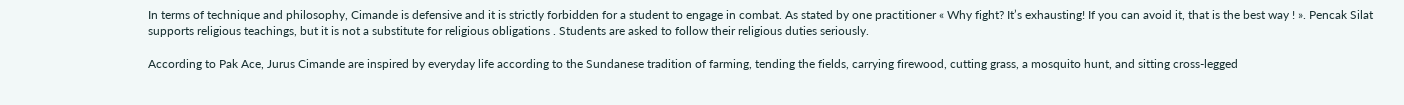In terms of technique and philosophy, Cimande is defensive and it is strictly forbidden for a student to engage in combat. As stated by one practitioner « Why fight? It’s exhausting! If you can avoid it, that is the best way ! ». Pencak Silat supports religious teachings, but it is not a substitute for religious obligations . Students are asked to follow their religious duties seriously.

According to Pak Ace, Jurus Cimande are inspired by everyday life according to the Sundanese tradition of farming, tending the fields, carrying firewood, cutting grass, a mosquito hunt, and sitting cross-legged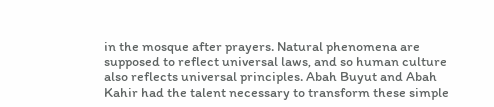in the mosque after prayers. Natural phenomena are supposed to reflect universal laws, and so human culture also reflects universal principles. Abah Buyut and Abah Kahir had the talent necessary to transform these simple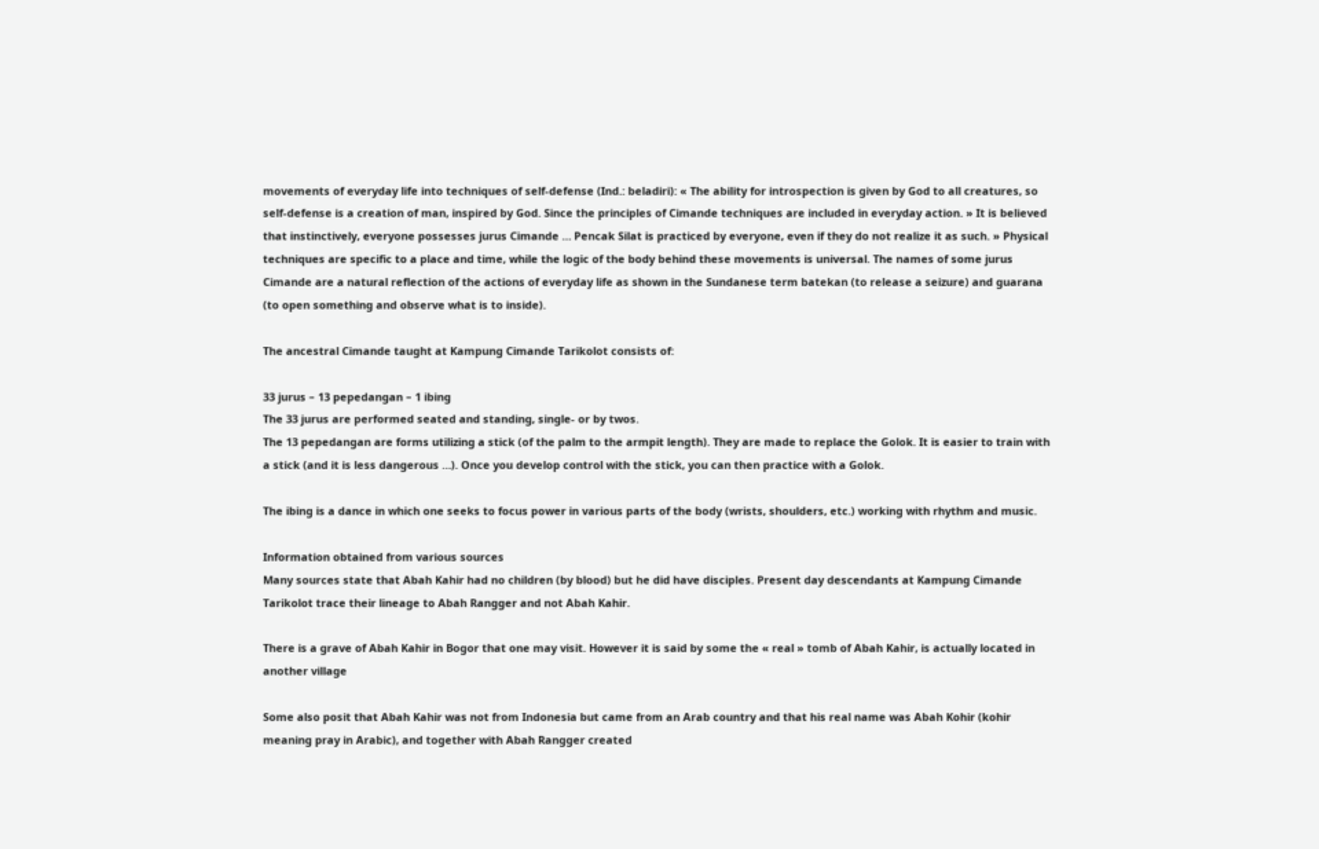movements of everyday life into techniques of self-defense (Ind.: beladiri): « The ability for introspection is given by God to all creatures, so self-defense is a creation of man, inspired by God. Since the principles of Cimande techniques are included in everyday action. » It is believed that instinctively, everyone possesses jurus Cimande … Pencak Silat is practiced by everyone, even if they do not realize it as such. » Physical techniques are specific to a place and time, while the logic of the body behind these movements is universal. The names of some jurus Cimande are a natural reflection of the actions of everyday life as shown in the Sundanese term batekan (to release a seizure) and guarana (to open something and observe what is to inside).

The ancestral Cimande taught at Kampung Cimande Tarikolot consists of:

33 jurus – 13 pepedangan – 1 ibing
The 33 jurus are performed seated and standing, single- or by twos.
The 13 pepedangan are forms utilizing a stick (of the palm to the armpit length). They are made to replace the Golok. It is easier to train with a stick (and it is less dangerous …). Once you develop control with the stick, you can then practice with a Golok.

The ibing is a dance in which one seeks to focus power in various parts of the body (wrists, shoulders, etc.) working with rhythm and music.

Information obtained from various sources
Many sources state that Abah Kahir had no children (by blood) but he did have disciples. Present day descendants at Kampung Cimande Tarikolot trace their lineage to Abah Rangger and not Abah Kahir.

There is a grave of Abah Kahir in Bogor that one may visit. However it is said by some the « real » tomb of Abah Kahir, is actually located in another village

Some also posit that Abah Kahir was not from Indonesia but came from an Arab country and that his real name was Abah Kohir (kohir meaning pray in Arabic), and together with Abah Rangger created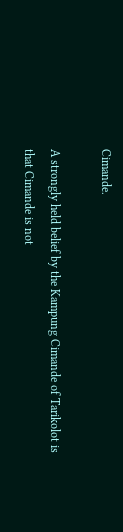Cimande.

A strongly held belief by the Kampung Cimande of Tarikolot is that Cimande is not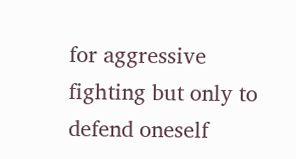for aggressive fighting but only to defend oneself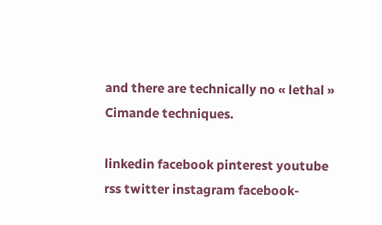and there are technically no « lethal » Cimande techniques.

linkedin facebook pinterest youtube rss twitter instagram facebook-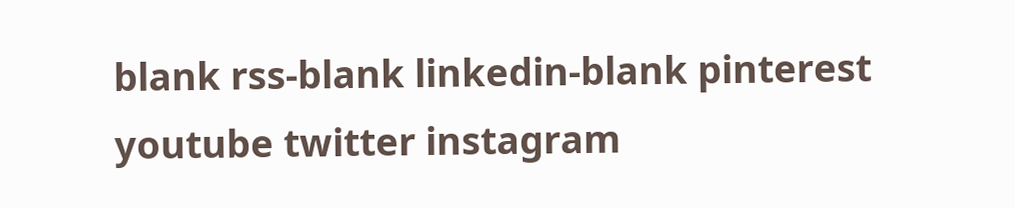blank rss-blank linkedin-blank pinterest youtube twitter instagram